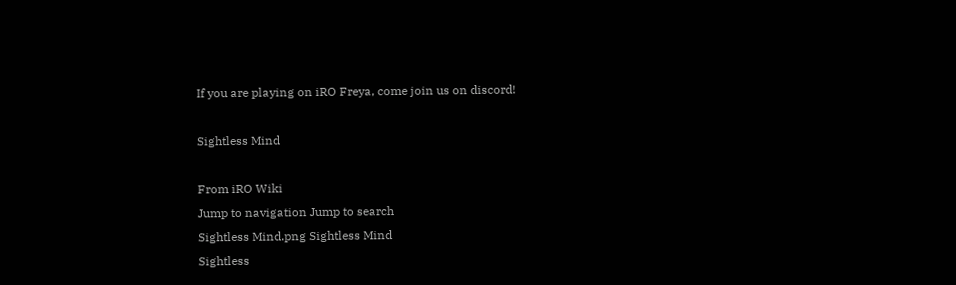If you are playing on iRO Freya, come join us on discord!

Sightless Mind

From iRO Wiki
Jump to navigation Jump to search
Sightless Mind.png Sightless Mind
Sightless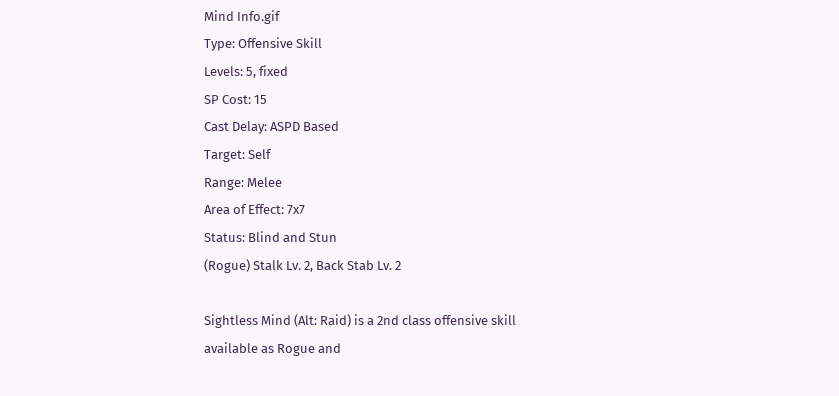Mind Info.gif
Type: Offensive Skill
Levels: 5, fixed
SP Cost: 15
Cast Delay: ASPD Based
Target: Self
Range: Melee
Area of Effect: 7x7
Status: Blind and Stun
(Rogue) Stalk Lv. 2, Back Stab Lv. 2

Sightless Mind (Alt: Raid) is a 2nd class offensive skill available as Rogue and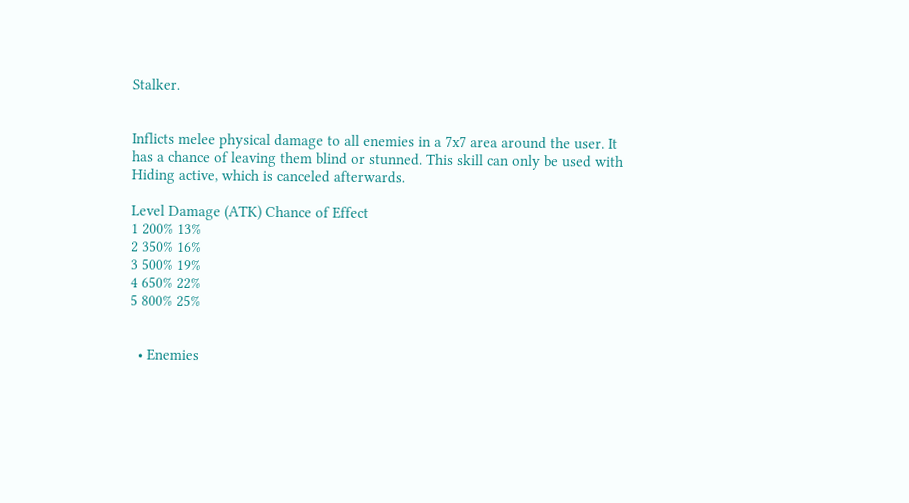Stalker.


Inflicts melee physical damage to all enemies in a 7x7 area around the user. It has a chance of leaving them blind or stunned. This skill can only be used with Hiding active, which is canceled afterwards.

Level Damage (ATK) Chance of Effect
1 200% 13%
2 350% 16%
3 500% 19%
4 650% 22%
5 800% 25%


  • Enemies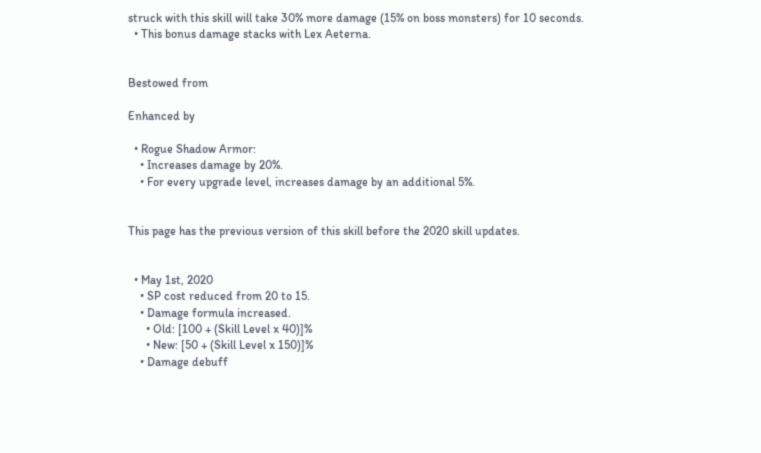struck with this skill will take 30% more damage (15% on boss monsters) for 10 seconds.
  • This bonus damage stacks with Lex Aeterna.


Bestowed from

Enhanced by

  • Rogue Shadow Armor:
    • Increases damage by 20%.
    • For every upgrade level, increases damage by an additional 5%.


This page has the previous version of this skill before the 2020 skill updates.


  • May 1st, 2020
    • SP cost reduced from 20 to 15.
    • Damage formula increased.
      • Old: [100 + (Skill Level x 40)]%
      • New: [50 + (Skill Level x 150)]%
    • Damage debuff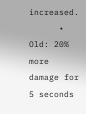increased.
      • Old: 20% more damage for 5 seconds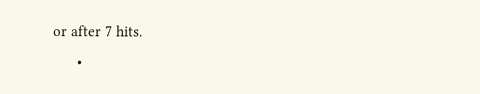or after 7 hits.
      •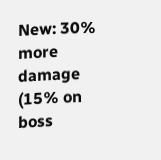New: 30% more damage (15% on boss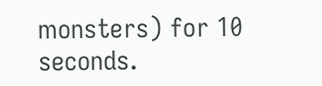monsters) for 10 seconds.